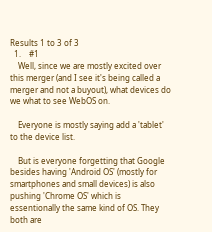Results 1 to 3 of 3
  1.    #1
    Well, since we are mostly excited over this merger (and I see it's being called a merger and not a buyout), what devices do we what to see WebOS on.

    Everyone is mostly saying add a 'tablet' to the device list.

    But is everyone forgetting that Google besides having 'Android OS' (mostly for smartphones and small devices) is also pushing 'Chrome OS' which is essentionally the same kind of OS. They both are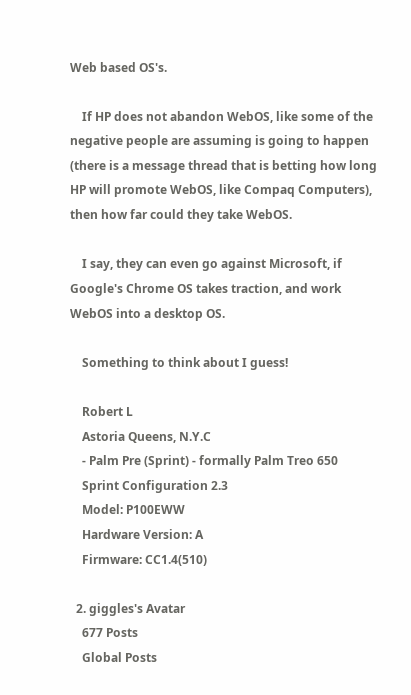Web based OS's.

    If HP does not abandon WebOS, like some of the negative people are assuming is going to happen (there is a message thread that is betting how long HP will promote WebOS, like Compaq Computers), then how far could they take WebOS.

    I say, they can even go against Microsoft, if Google's Chrome OS takes traction, and work WebOS into a desktop OS.

    Something to think about I guess!

    Robert L
    Astoria Queens, N.Y.C
    - Palm Pre (Sprint) - formally Palm Treo 650
    Sprint Configuration 2.3
    Model: P100EWW
    Hardware Version: A
    Firmware: CC1.4(510)

  2. giggles's Avatar
    677 Posts
    Global Posts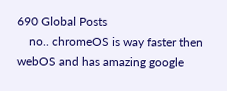690 Global Posts
    no.. chromeOS is way faster then webOS and has amazing google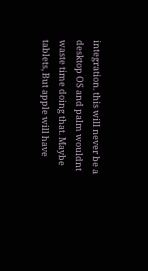integration. this will never be a desktop OS and palm wouldnt waste time doing that. Maybe tablets, But apple will have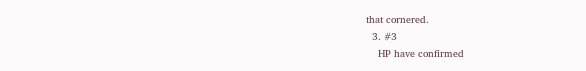that cornered.
  3. #3
    HP have confirmed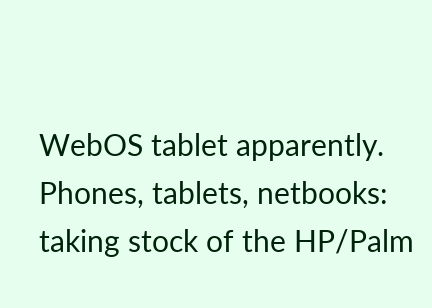WebOS tablet apparently. Phones, tablets, netbooks: taking stock of the HP/Palm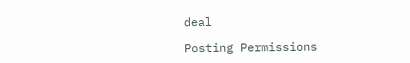deal

Posting Permissions